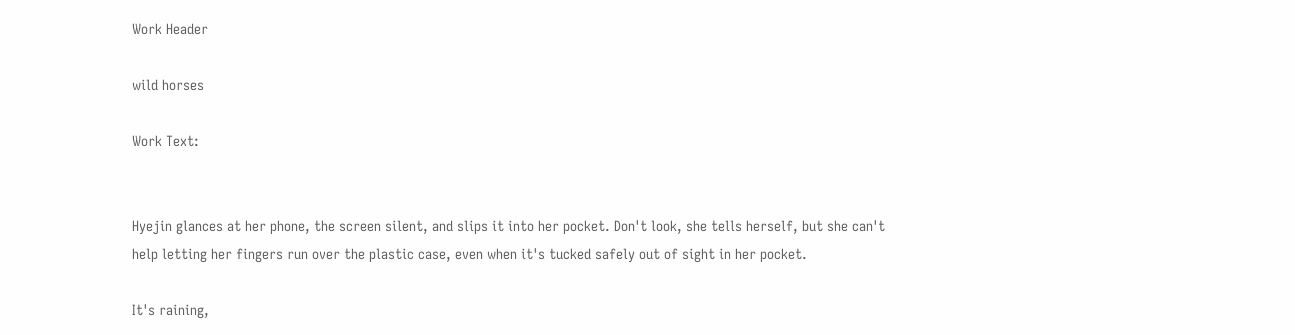Work Header

wild horses

Work Text:


Hyejin glances at her phone, the screen silent, and slips it into her pocket. Don't look, she tells herself, but she can't help letting her fingers run over the plastic case, even when it's tucked safely out of sight in her pocket.

It's raining,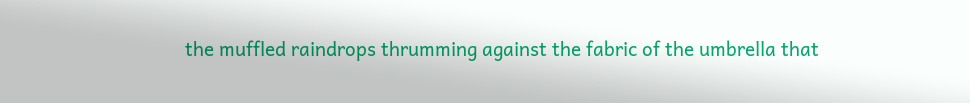the muffled raindrops thrumming against the fabric of the umbrella that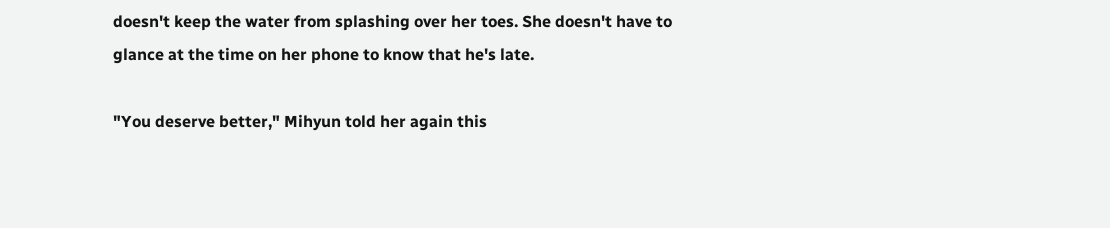doesn't keep the water from splashing over her toes. She doesn't have to glance at the time on her phone to know that he's late.

"You deserve better," Mihyun told her again this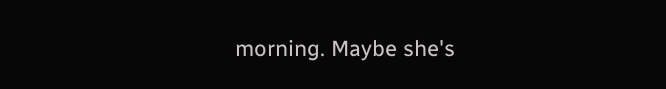morning. Maybe she's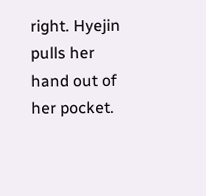right. Hyejin pulls her hand out of her pocket.